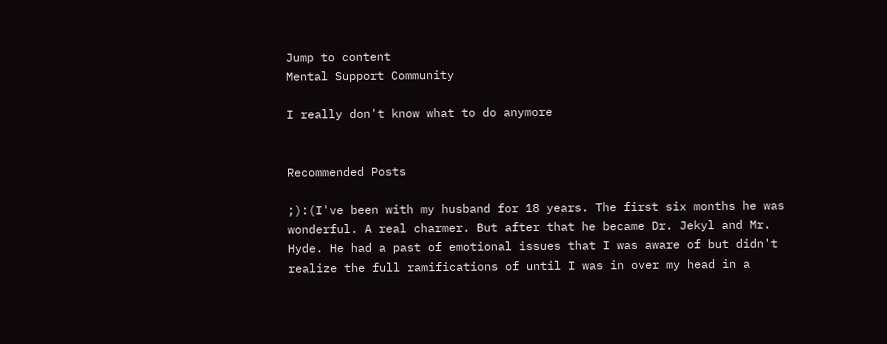Jump to content
Mental Support Community

I really don't know what to do anymore


Recommended Posts

;):(I've been with my husband for 18 years. The first six months he was wonderful. A real charmer. But after that he became Dr. Jekyl and Mr. Hyde. He had a past of emotional issues that I was aware of but didn't realize the full ramifications of until I was in over my head in a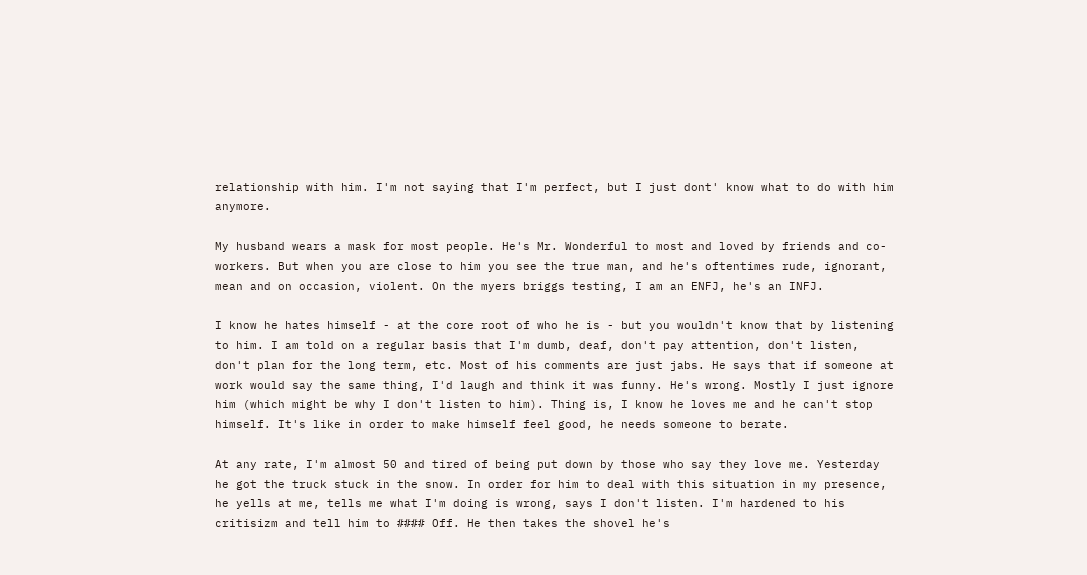relationship with him. I'm not saying that I'm perfect, but I just dont' know what to do with him anymore.

My husband wears a mask for most people. He's Mr. Wonderful to most and loved by friends and co-workers. But when you are close to him you see the true man, and he's oftentimes rude, ignorant, mean and on occasion, violent. On the myers briggs testing, I am an ENFJ, he's an INFJ.

I know he hates himself - at the core root of who he is - but you wouldn't know that by listening to him. I am told on a regular basis that I'm dumb, deaf, don't pay attention, don't listen, don't plan for the long term, etc. Most of his comments are just jabs. He says that if someone at work would say the same thing, I'd laugh and think it was funny. He's wrong. Mostly I just ignore him (which might be why I don't listen to him). Thing is, I know he loves me and he can't stop himself. It's like in order to make himself feel good, he needs someone to berate.

At any rate, I'm almost 50 and tired of being put down by those who say they love me. Yesterday he got the truck stuck in the snow. In order for him to deal with this situation in my presence, he yells at me, tells me what I'm doing is wrong, says I don't listen. I'm hardened to his critisizm and tell him to #### Off. He then takes the shovel he's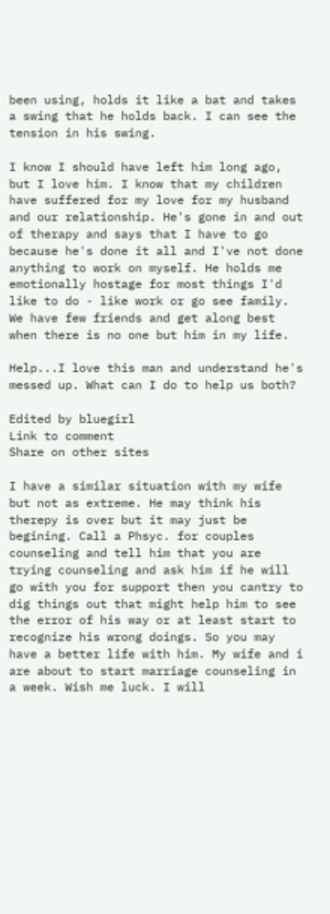been using, holds it like a bat and takes a swing that he holds back. I can see the tension in his swing.

I know I should have left him long ago, but I love him. I know that my children have suffered for my love for my husband and our relationship. He's gone in and out of therapy and says that I have to go because he's done it all and I've not done anything to work on myself. He holds me emotionally hostage for most things I'd like to do - like work or go see family. We have few friends and get along best when there is no one but him in my life.

Help...I love this man and understand he's messed up. What can I do to help us both?

Edited by bluegirl
Link to comment
Share on other sites

I have a similar situation with my wife but not as extreme. He may think his therepy is over but it may just be begining. Call a Phsyc. for couples counseling and tell him that you are trying counseling and ask him if he will go with you for support then you cantry to dig things out that might help him to see the error of his way or at least start to recognize his wrong doings. So you may have a better life with him. My wife and i are about to start marriage counseling in a week. Wish me luck. I will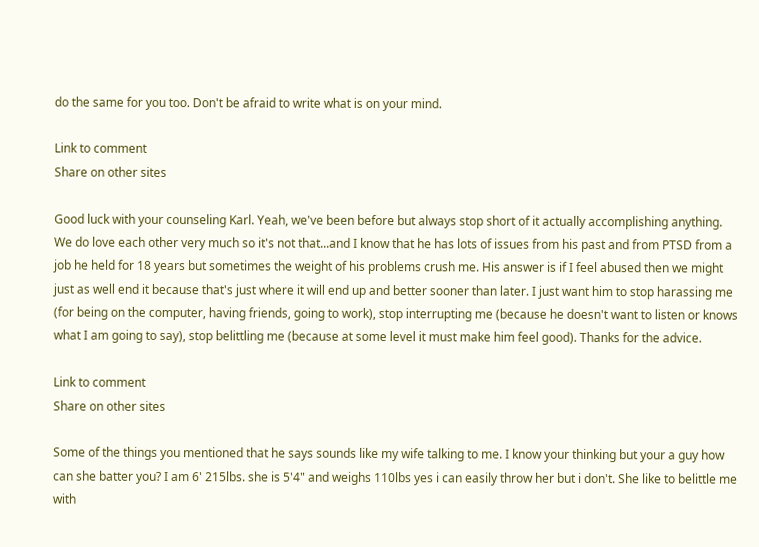do the same for you too. Don't be afraid to write what is on your mind.

Link to comment
Share on other sites

Good luck with your counseling Karl. Yeah, we've been before but always stop short of it actually accomplishing anything. We do love each other very much so it's not that...and I know that he has lots of issues from his past and from PTSD from a job he held for 18 years but sometimes the weight of his problems crush me. His answer is if I feel abused then we might just as well end it because that's just where it will end up and better sooner than later. I just want him to stop harassing me (for being on the computer, having friends, going to work), stop interrupting me (because he doesn't want to listen or knows what I am going to say), stop belittling me (because at some level it must make him feel good). Thanks for the advice.

Link to comment
Share on other sites

Some of the things you mentioned that he says sounds like my wife talking to me. I know your thinking but your a guy how can she batter you? I am 6' 215lbs. she is 5'4" and weighs 110lbs yes i can easily throw her but i don't. She like to belittle me with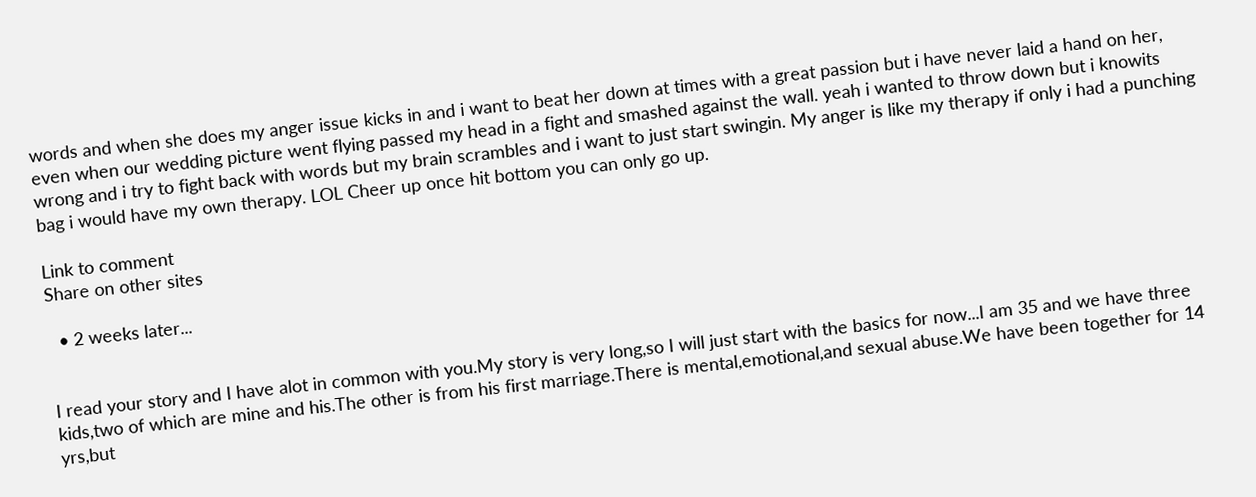words and when she does my anger issue kicks in and i want to beat her down at times with a great passion but i have never laid a hand on her, even when our wedding picture went flying passed my head in a fight and smashed against the wall. yeah i wanted to throw down but i knowits wrong and i try to fight back with words but my brain scrambles and i want to just start swingin. My anger is like my therapy if only i had a punching bag i would have my own therapy. LOL Cheer up once hit bottom you can only go up.

Link to comment
Share on other sites

  • 2 weeks later...


I read your story and I have alot in common with you.My story is very long,so I will just start with the basics for now...I am 35 and we have three kids,two of which are mine and his.The other is from his first marriage.There is mental,emotional,and sexual abuse.We have been together for 14 yrs,but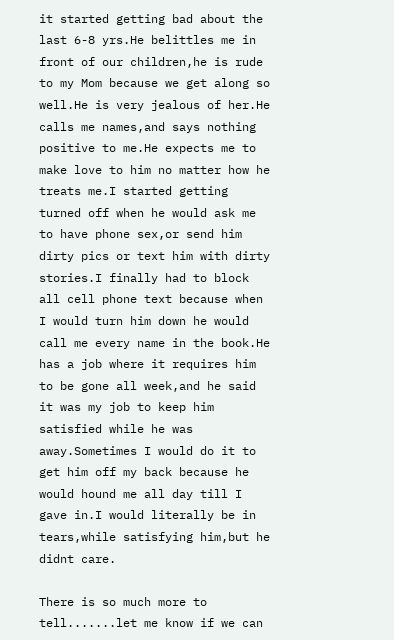it started getting bad about the last 6-8 yrs.He belittles me in front of our children,he is rude to my Mom because we get along so well.He is very jealous of her.He calls me names,and says nothing positive to me.He expects me to make love to him no matter how he treats me.I started getting turned off when he would ask me to have phone sex,or send him dirty pics or text him with dirty stories.I finally had to block all cell phone text because when I would turn him down he would call me every name in the book.He has a job where it requires him to be gone all week,and he said it was my job to keep him satisfied while he was away.Sometimes I would do it to get him off my back because he would hound me all day till I gave in.I would literally be in tears,while satisfying him,but he didnt care.

There is so much more to tell.......let me know if we can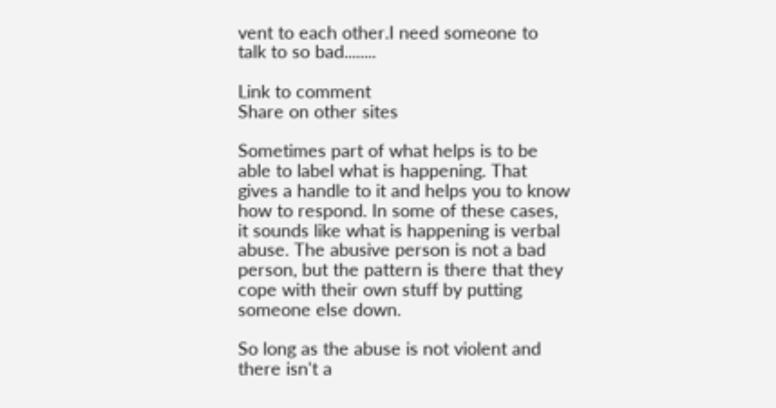vent to each other.I need someone to talk to so bad........

Link to comment
Share on other sites

Sometimes part of what helps is to be able to label what is happening. That gives a handle to it and helps you to know how to respond. In some of these cases, it sounds like what is happening is verbal abuse. The abusive person is not a bad person, but the pattern is there that they cope with their own stuff by putting someone else down.

So long as the abuse is not violent and there isn't a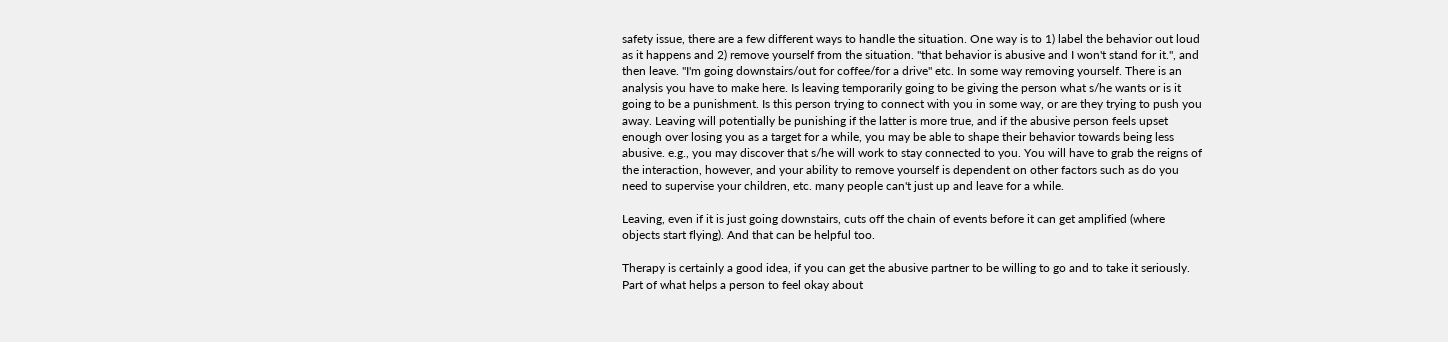safety issue, there are a few different ways to handle the situation. One way is to 1) label the behavior out loud as it happens and 2) remove yourself from the situation. "that behavior is abusive and I won't stand for it.", and then leave. "I'm going downstairs/out for coffee/for a drive" etc. In some way removing yourself. There is an analysis you have to make here. Is leaving temporarily going to be giving the person what s/he wants or is it going to be a punishment. Is this person trying to connect with you in some way, or are they trying to push you away. Leaving will potentially be punishing if the latter is more true, and if the abusive person feels upset enough over losing you as a target for a while, you may be able to shape their behavior towards being less abusive. e.g., you may discover that s/he will work to stay connected to you. You will have to grab the reigns of the interaction, however, and your ability to remove yourself is dependent on other factors such as do you need to supervise your children, etc. many people can't just up and leave for a while.

Leaving, even if it is just going downstairs, cuts off the chain of events before it can get amplified (where objects start flying). And that can be helpful too.

Therapy is certainly a good idea, if you can get the abusive partner to be willing to go and to take it seriously. Part of what helps a person to feel okay about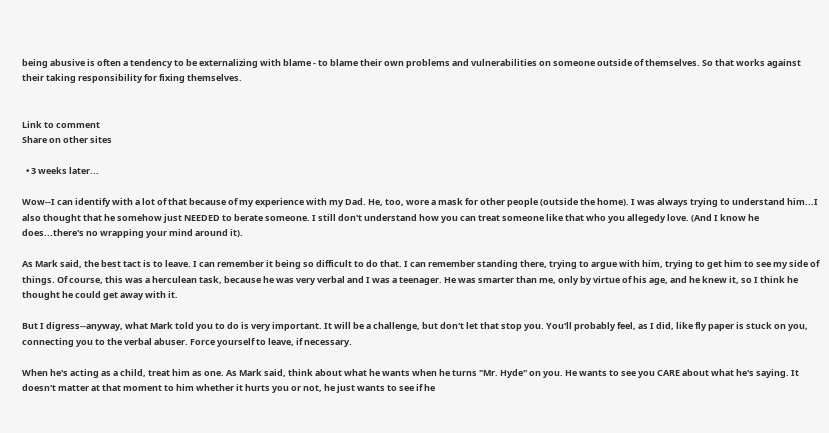being abusive is often a tendency to be externalizing with blame - to blame their own problems and vulnerabilities on someone outside of themselves. So that works against their taking responsibility for fixing themselves.


Link to comment
Share on other sites

  • 3 weeks later...

Wow--I can identify with a lot of that because of my experience with my Dad. He, too, wore a mask for other people (outside the home). I was always trying to understand him...I also thought that he somehow just NEEDED to berate someone. I still don't understand how you can treat someone like that who you allegedy love. (And I know he does...there's no wrapping your mind around it).

As Mark said, the best tact is to leave. I can remember it being so difficult to do that. I can remember standing there, trying to argue with him, trying to get him to see my side of things. Of course, this was a herculean task, because he was very verbal and I was a teenager. He was smarter than me, only by virtue of his age, and he knew it, so I think he thought he could get away with it.

But I digress--anyway, what Mark told you to do is very important. It will be a challenge, but don't let that stop you. You'll probably feel, as I did, like fly paper is stuck on you, connecting you to the verbal abuser. Force yourself to leave, if necessary.

When he's acting as a child, treat him as one. As Mark said, think about what he wants when he turns "Mr. Hyde" on you. He wants to see you CARE about what he's saying. It doesn't matter at that moment to him whether it hurts you or not, he just wants to see if he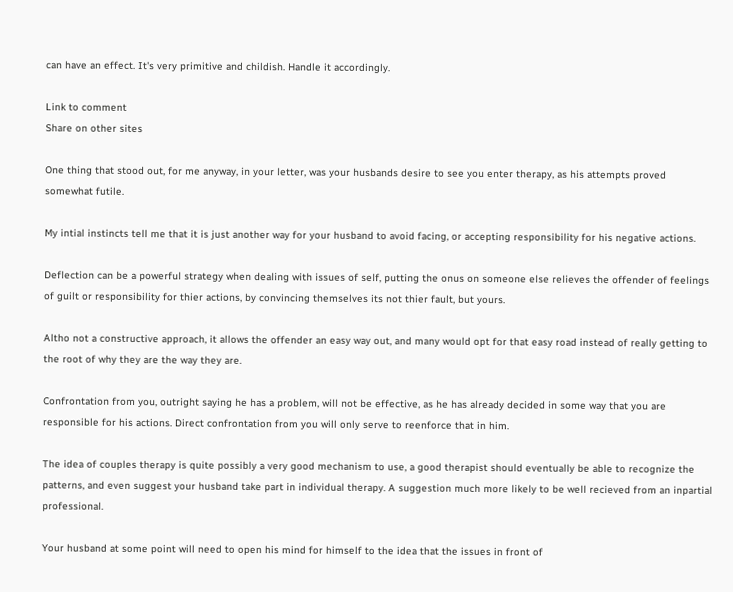can have an effect. It's very primitive and childish. Handle it accordingly.

Link to comment
Share on other sites

One thing that stood out, for me anyway, in your letter, was your husbands desire to see you enter therapy, as his attempts proved somewhat futile.

My intial instincts tell me that it is just another way for your husband to avoid facing, or accepting responsibility for his negative actions.

Deflection can be a powerful strategy when dealing with issues of self, putting the onus on someone else relieves the offender of feelings of guilt or responsibility for thier actions, by convincing themselves its not thier fault, but yours.

Altho not a constructive approach, it allows the offender an easy way out, and many would opt for that easy road instead of really getting to the root of why they are the way they are.

Confrontation from you, outright saying he has a problem, will not be effective, as he has already decided in some way that you are responsible for his actions. Direct confrontation from you will only serve to reenforce that in him.

The idea of couples therapy is quite possibly a very good mechanism to use, a good therapist should eventually be able to recognize the patterns, and even suggest your husband take part in individual therapy. A suggestion much more likely to be well recieved from an inpartial professional.

Your husband at some point will need to open his mind for himself to the idea that the issues in front of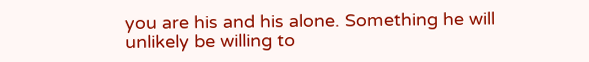you are his and his alone. Something he will unlikely be willing to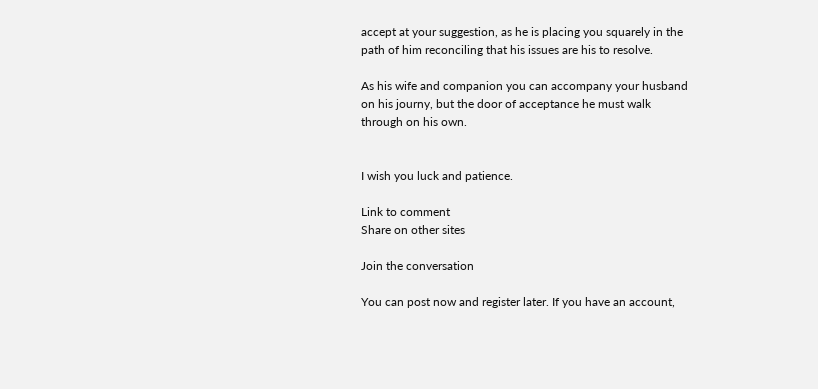accept at your suggestion, as he is placing you squarely in the path of him reconciling that his issues are his to resolve.

As his wife and companion you can accompany your husband on his journy, but the door of acceptance he must walk through on his own.


I wish you luck and patience.

Link to comment
Share on other sites

Join the conversation

You can post now and register later. If you have an account,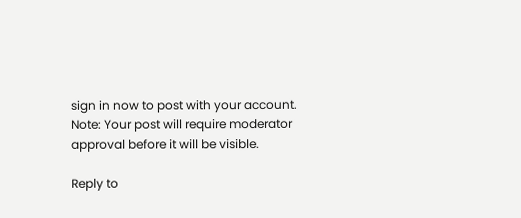sign in now to post with your account.
Note: Your post will require moderator approval before it will be visible.

Reply to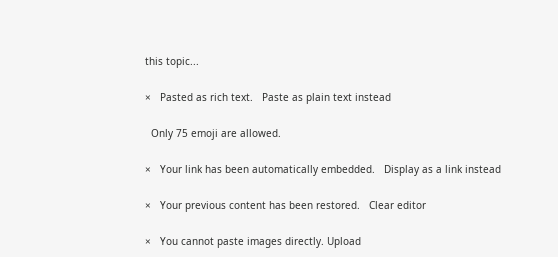this topic...

×   Pasted as rich text.   Paste as plain text instead

  Only 75 emoji are allowed.

×   Your link has been automatically embedded.   Display as a link instead

×   Your previous content has been restored.   Clear editor

×   You cannot paste images directly. Upload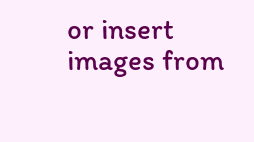or insert images from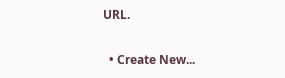URL.

  • Create New...